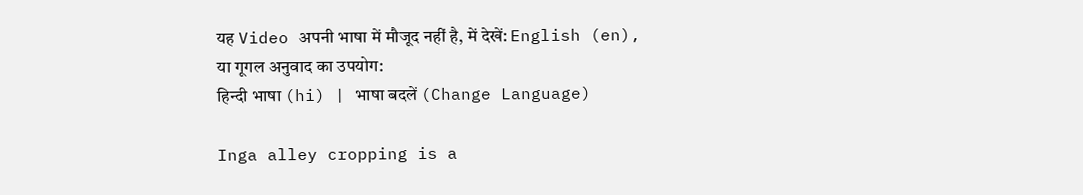यह Video अपनी भाषा में मौजूद नहीं है, में देखें: English (en),
या गूगल अनुवाद का उपयोग:
हिन्दी भाषा (hi) | भाषा बदलें (Change Language)

Inga alley cropping is a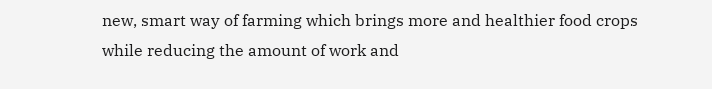new, smart way of farming which brings more and healthier food crops while reducing the amount of work and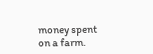money spent on a farm.